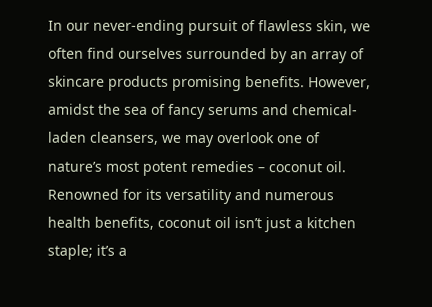In our never-ending pursuit of flawless skin, we often find ourselves surrounded by an array of skincare products promising benefits. However, amidst the sea of fancy serums and chemical-laden cleansers, we may overlook one of nature’s most potent remedies – coconut oil. Renowned for its versatility and numerous health benefits, coconut oil isn’t just a kitchen staple; it’s a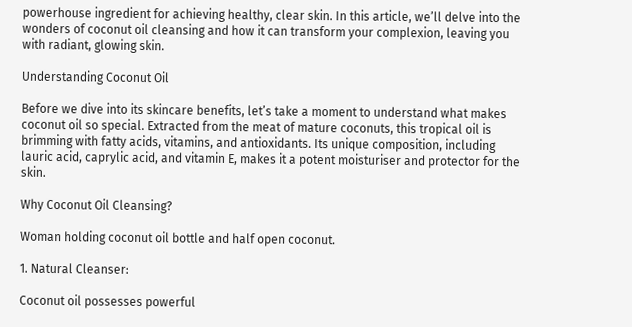powerhouse ingredient for achieving healthy, clear skin. In this article, we’ll delve into the wonders of coconut oil cleansing and how it can transform your complexion, leaving you with radiant, glowing skin.

Understanding Coconut Oil

Before we dive into its skincare benefits, let’s take a moment to understand what makes coconut oil so special. Extracted from the meat of mature coconuts, this tropical oil is brimming with fatty acids, vitamins, and antioxidants. Its unique composition, including lauric acid, caprylic acid, and vitamin E, makes it a potent moisturiser and protector for the skin.

Why Coconut Oil Cleansing?

Woman holding coconut oil bottle and half open coconut.

1. Natural Cleanser:

Coconut oil possesses powerful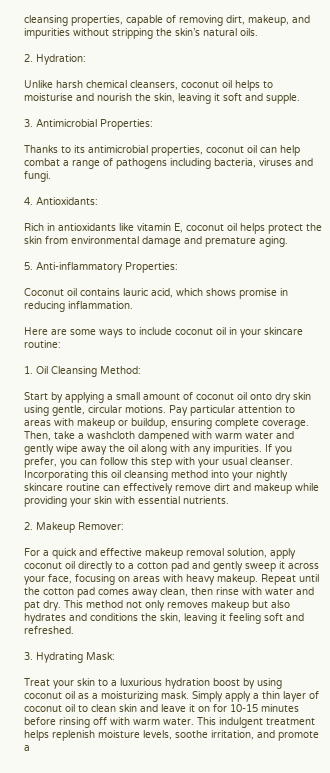cleansing properties, capable of removing dirt, makeup, and impurities without stripping the skin’s natural oils.

2. Hydration:

Unlike harsh chemical cleansers, coconut oil helps to moisturise and nourish the skin, leaving it soft and supple.

3. Antimicrobial Properties:

Thanks to its antimicrobial properties, coconut oil can help combat a range of pathogens including bacteria, viruses and fungi.

4. Antioxidants:

Rich in antioxidants like vitamin E, coconut oil helps protect the skin from environmental damage and premature aging.

5. Anti-inflammatory Properties:

Coconut oil contains lauric acid, which shows promise in reducing inflammation.

Here are some ways to include coconut oil in your skincare routine:

1. Oil Cleansing Method:

Start by applying a small amount of coconut oil onto dry skin using gentle, circular motions. Pay particular attention to areas with makeup or buildup, ensuring complete coverage. Then, take a washcloth dampened with warm water and gently wipe away the oil along with any impurities. If you prefer, you can follow this step with your usual cleanser. Incorporating this oil cleansing method into your nightly skincare routine can effectively remove dirt and makeup while providing your skin with essential nutrients.

2. Makeup Remover:

For a quick and effective makeup removal solution, apply coconut oil directly to a cotton pad and gently sweep it across your face, focusing on areas with heavy makeup. Repeat until the cotton pad comes away clean, then rinse with water and pat dry. This method not only removes makeup but also hydrates and conditions the skin, leaving it feeling soft and refreshed.

3. Hydrating Mask:

Treat your skin to a luxurious hydration boost by using coconut oil as a moisturizing mask. Simply apply a thin layer of coconut oil to clean skin and leave it on for 10-15 minutes before rinsing off with warm water. This indulgent treatment helps replenish moisture levels, soothe irritation, and promote a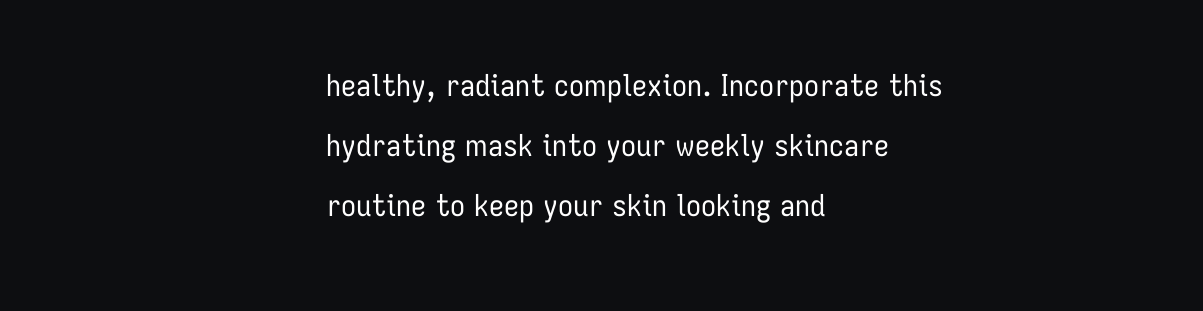healthy, radiant complexion. Incorporate this hydrating mask into your weekly skincare routine to keep your skin looking and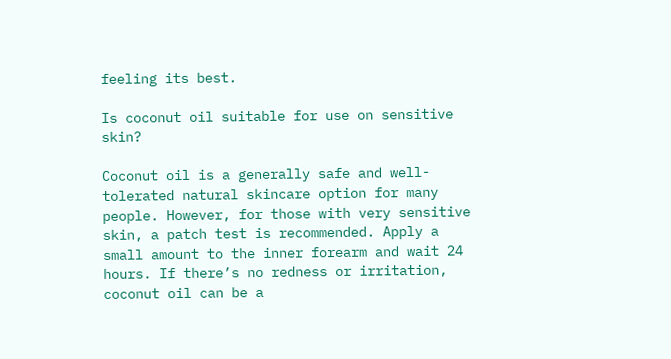feeling its best.

Is coconut oil suitable for use on sensitive skin?

Coconut oil is a generally safe and well-tolerated natural skincare option for many people. However, for those with very sensitive skin, a patch test is recommended. Apply a small amount to the inner forearm and wait 24 hours. If there’s no redness or irritation, coconut oil can be a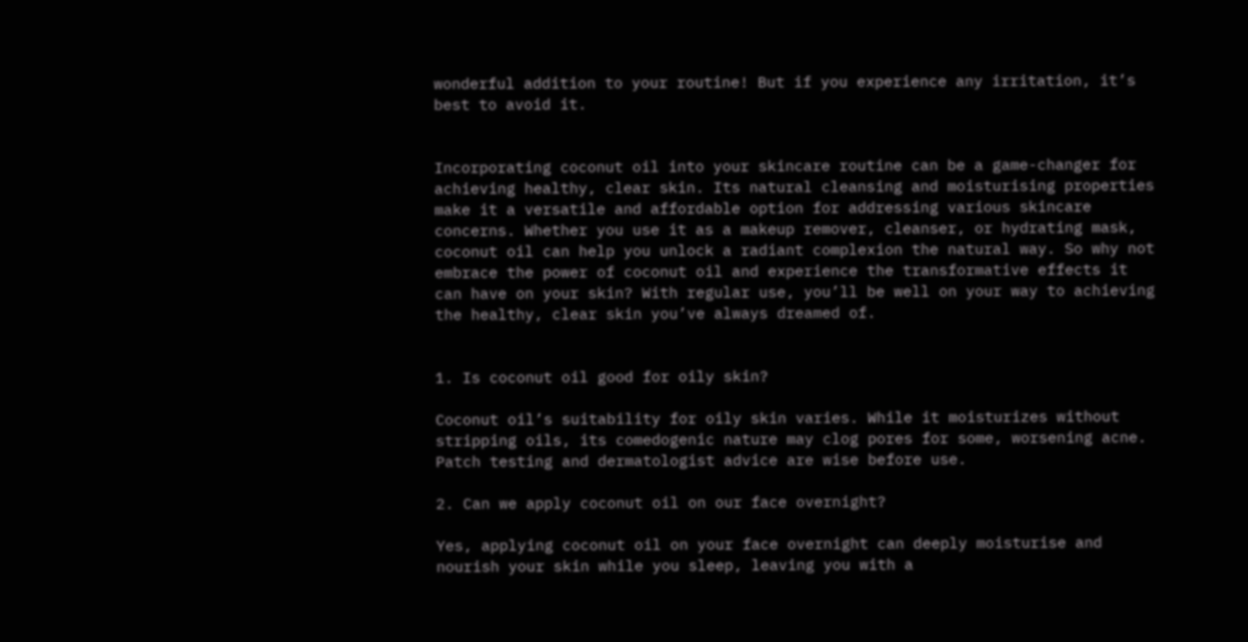wonderful addition to your routine! But if you experience any irritation, it’s best to avoid it.


Incorporating coconut oil into your skincare routine can be a game-changer for achieving healthy, clear skin. Its natural cleansing and moisturising properties make it a versatile and affordable option for addressing various skincare concerns. Whether you use it as a makeup remover, cleanser, or hydrating mask, coconut oil can help you unlock a radiant complexion the natural way. So why not embrace the power of coconut oil and experience the transformative effects it can have on your skin? With regular use, you’ll be well on your way to achieving the healthy, clear skin you’ve always dreamed of.


1. Is coconut oil good for oily skin?

Coconut oil’s suitability for oily skin varies. While it moisturizes without stripping oils, its comedogenic nature may clog pores for some, worsening acne. Patch testing and dermatologist advice are wise before use.

2. Can we apply coconut oil on our face overnight?

Yes, applying coconut oil on your face overnight can deeply moisturise and nourish your skin while you sleep, leaving you with a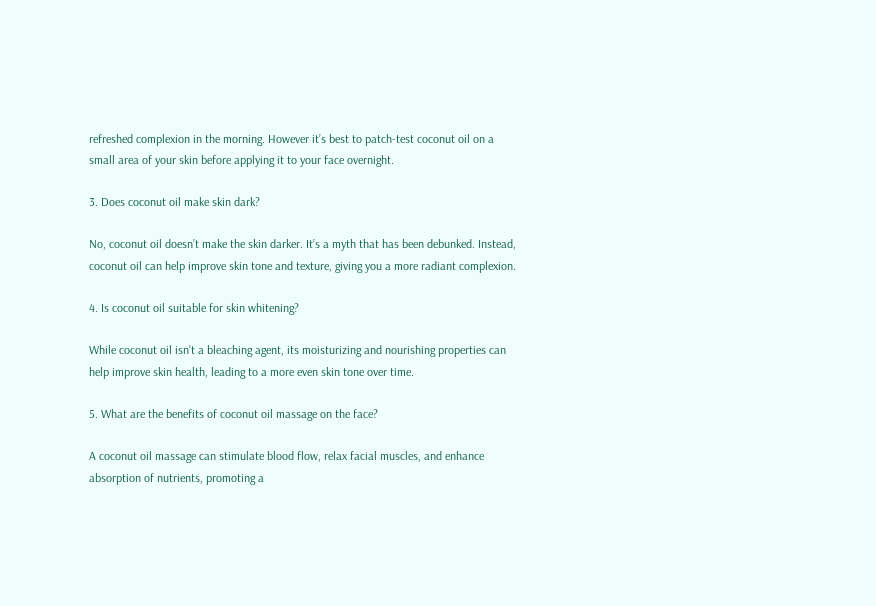refreshed complexion in the morning. However it’s best to patch-test coconut oil on a small area of your skin before applying it to your face overnight.

3. Does coconut oil make skin dark?

No, coconut oil doesn’t make the skin darker. It’s a myth that has been debunked. Instead, coconut oil can help improve skin tone and texture, giving you a more radiant complexion.

4. Is coconut oil suitable for skin whitening?

While coconut oil isn’t a bleaching agent, its moisturizing and nourishing properties can help improve skin health, leading to a more even skin tone over time.

5. What are the benefits of coconut oil massage on the face?

A coconut oil massage can stimulate blood flow, relax facial muscles, and enhance absorption of nutrients, promoting a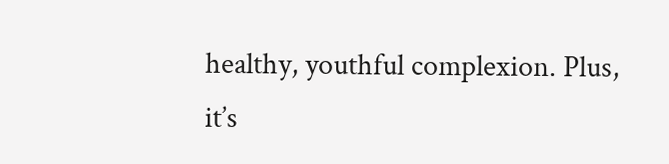healthy, youthful complexion. Plus, it’s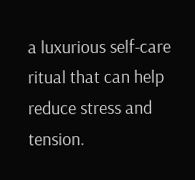a luxurious self-care ritual that can help reduce stress and tension.